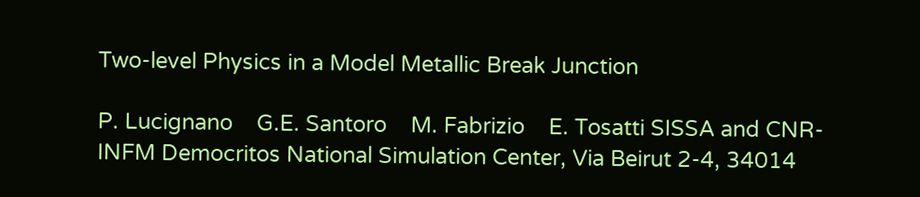Two-level Physics in a Model Metallic Break Junction

P. Lucignano    G.E. Santoro    M. Fabrizio    E. Tosatti SISSA and CNR-INFM Democritos National Simulation Center, Via Beirut 2-4, 34014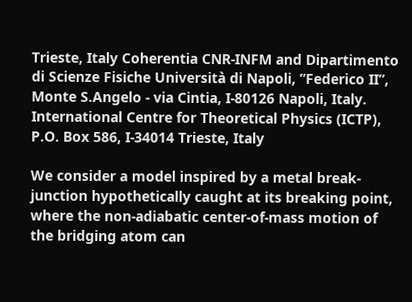Trieste, Italy Coherentia CNR-INFM and Dipartimento di Scienze Fisiche Università di Napoli, ”Federico II”, Monte S.Angelo - via Cintia, I-80126 Napoli, Italy. International Centre for Theoretical Physics (ICTP), P.O. Box 586, I-34014 Trieste, Italy

We consider a model inspired by a metal break-junction hypothetically caught at its breaking point, where the non-adiabatic center-of-mass motion of the bridging atom can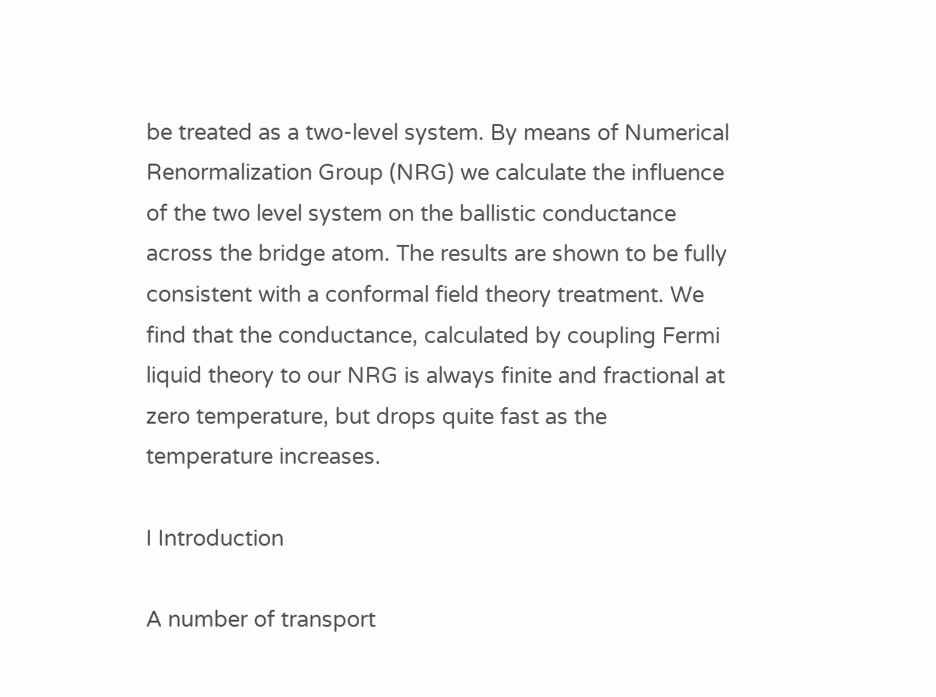be treated as a two-level system. By means of Numerical Renormalization Group (NRG) we calculate the influence of the two level system on the ballistic conductance across the bridge atom. The results are shown to be fully consistent with a conformal field theory treatment. We find that the conductance, calculated by coupling Fermi liquid theory to our NRG is always finite and fractional at zero temperature, but drops quite fast as the temperature increases.

I Introduction

A number of transport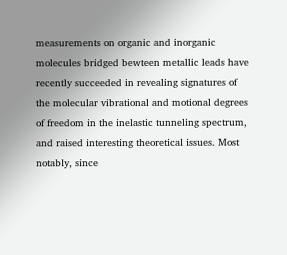measurements on organic and inorganic molecules bridged bewteen metallic leads have recently succeeded in revealing signatures of the molecular vibrational and motional degrees of freedom in the inelastic tunneling spectrum, and raised interesting theoretical issues. Most notably, since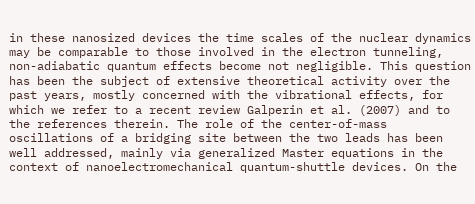in these nanosized devices the time scales of the nuclear dynamics may be comparable to those involved in the electron tunneling, non-adiabatic quantum effects become not negligible. This question has been the subject of extensive theoretical activity over the past years, mostly concerned with the vibrational effects, for which we refer to a recent review Galperin et al. (2007) and to the references therein. The role of the center-of-mass oscillations of a bridging site between the two leads has been well addressed, mainly via generalized Master equations in the context of nanoelectromechanical quantum-shuttle devices. On the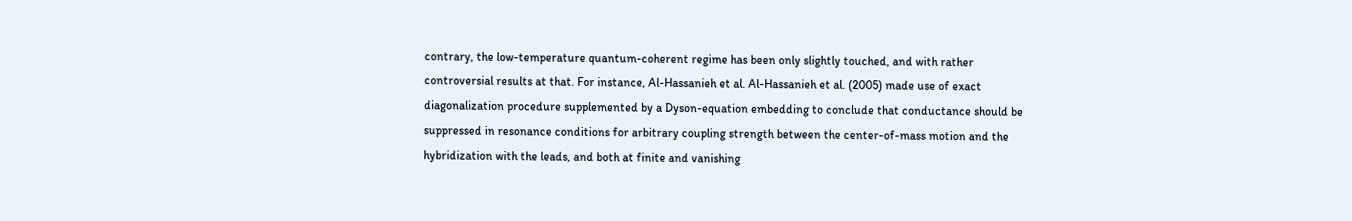contrary, the low-temperature quantum-coherent regime has been only slightly touched, and with rather controversial results at that. For instance, Al-Hassanieh et al. Al-Hassanieh et al. (2005) made use of exact diagonalization procedure supplemented by a Dyson-equation embedding to conclude that conductance should be suppressed in resonance conditions for arbitrary coupling strength between the center-of-mass motion and the hybridization with the leads, and both at finite and vanishing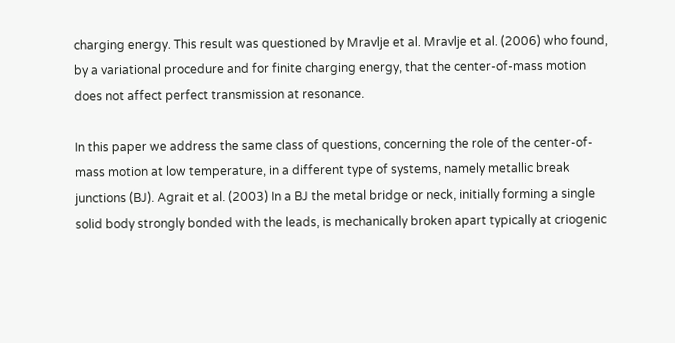charging energy. This result was questioned by Mravlje et al. Mravlje et al. (2006) who found, by a variational procedure and for finite charging energy, that the center-of-mass motion does not affect perfect transmission at resonance.

In this paper we address the same class of questions, concerning the role of the center-of-mass motion at low temperature, in a different type of systems, namely metallic break junctions (BJ). Agrait et al. (2003) In a BJ the metal bridge or neck, initially forming a single solid body strongly bonded with the leads, is mechanically broken apart typically at criogenic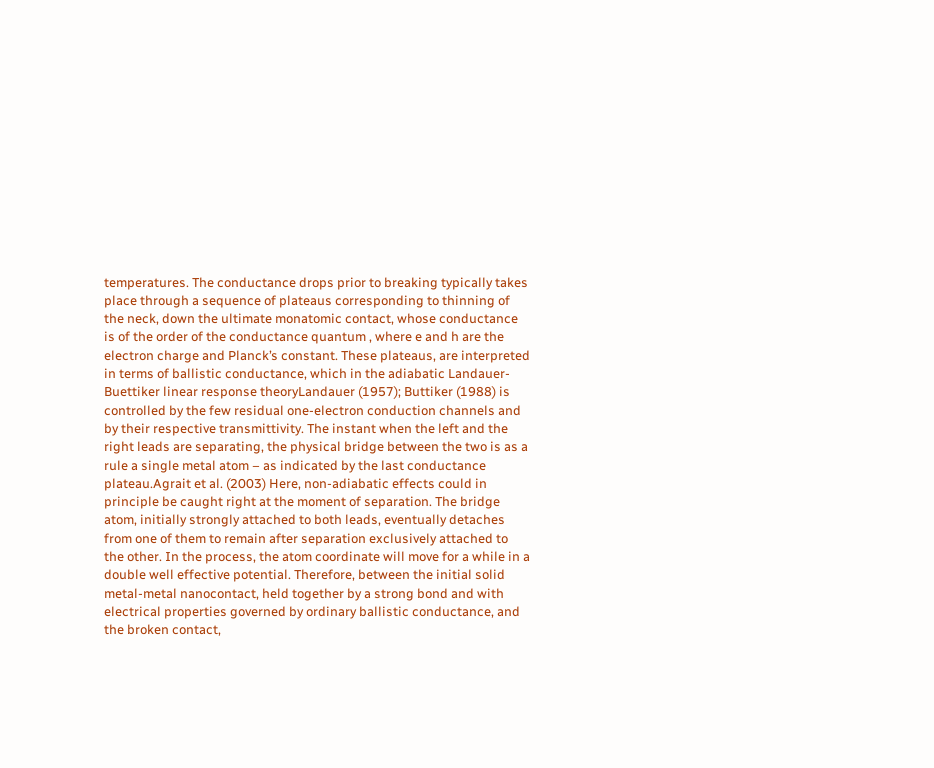temperatures. The conductance drops prior to breaking typically takes place through a sequence of plateaus corresponding to thinning of the neck, down the ultimate monatomic contact, whose conductance is of the order of the conductance quantum , where e and h are the electron charge and Planck’s constant. These plateaus, are interpreted in terms of ballistic conductance, which in the adiabatic Landauer-Buettiker linear response theoryLandauer (1957); Buttiker (1988) is controlled by the few residual one-electron conduction channels and by their respective transmittivity. The instant when the left and the right leads are separating, the physical bridge between the two is as a rule a single metal atom – as indicated by the last conductance plateau.Agrait et al. (2003) Here, non-adiabatic effects could in principle be caught right at the moment of separation. The bridge atom, initially strongly attached to both leads, eventually detaches from one of them to remain after separation exclusively attached to the other. In the process, the atom coordinate will move for a while in a double well effective potential. Therefore, between the initial solid metal-metal nanocontact, held together by a strong bond and with electrical properties governed by ordinary ballistic conductance, and the broken contact,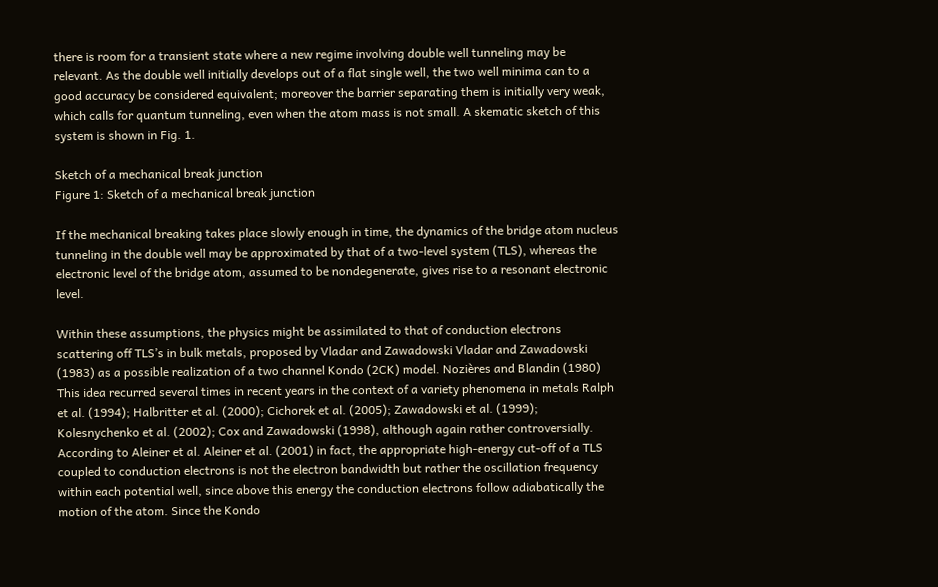there is room for a transient state where a new regime involving double well tunneling may be relevant. As the double well initially develops out of a flat single well, the two well minima can to a good accuracy be considered equivalent; moreover the barrier separating them is initially very weak, which calls for quantum tunneling, even when the atom mass is not small. A skematic sketch of this system is shown in Fig. 1.

Sketch of a mechanical break junction
Figure 1: Sketch of a mechanical break junction

If the mechanical breaking takes place slowly enough in time, the dynamics of the bridge atom nucleus tunneling in the double well may be approximated by that of a two-level system (TLS), whereas the electronic level of the bridge atom, assumed to be nondegenerate, gives rise to a resonant electronic level.

Within these assumptions, the physics might be assimilated to that of conduction electrons scattering off TLS’s in bulk metals, proposed by Vladar and Zawadowski Vladar and Zawadowski (1983) as a possible realization of a two channel Kondo (2CK) model. Nozières and Blandin (1980) This idea recurred several times in recent years in the context of a variety phenomena in metals Ralph et al. (1994); Halbritter et al. (2000); Cichorek et al. (2005); Zawadowski et al. (1999); Kolesnychenko et al. (2002); Cox and Zawadowski (1998), although again rather controversially. According to Aleiner et al. Aleiner et al. (2001) in fact, the appropriate high-energy cut-off of a TLS coupled to conduction electrons is not the electron bandwidth but rather the oscillation frequency within each potential well, since above this energy the conduction electrons follow adiabatically the motion of the atom. Since the Kondo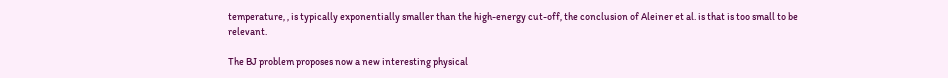temperature, , is typically exponentially smaller than the high-energy cut-off, the conclusion of Aleiner et al. is that is too small to be relevant.

The BJ problem proposes now a new interesting physical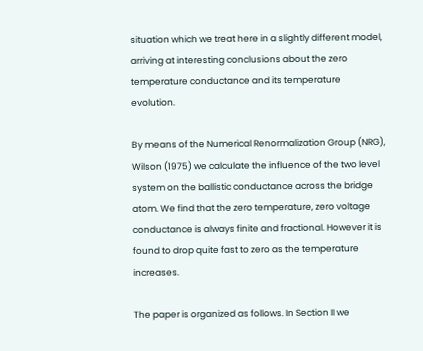situation which we treat here in a slightly different model, arriving at interesting conclusions about the zero temperature conductance and its temperature evolution.

By means of the Numerical Renormalization Group (NRG), Wilson (1975) we calculate the influence of the two level system on the ballistic conductance across the bridge atom. We find that the zero temperature, zero voltage conductance is always finite and fractional. However it is found to drop quite fast to zero as the temperature increases.

The paper is organized as follows. In Section II we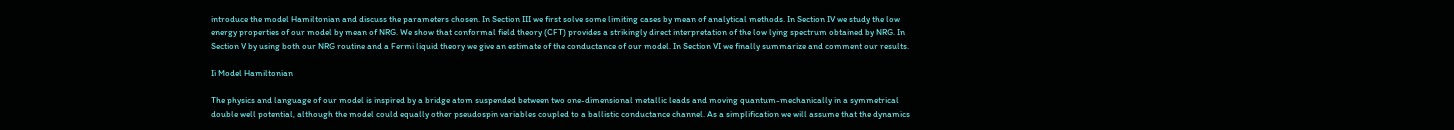introduce the model Hamiltonian and discuss the parameters chosen. In Section III we first solve some limiting cases by mean of analytical methods. In Section IV we study the low energy properties of our model by mean of NRG. We show that conformal field theory (CFT) provides a strikingly direct interpretation of the low lying spectrum obtained by NRG. In Section V by using both our NRG routine and a Fermi liquid theory we give an estimate of the conductance of our model. In Section VI we finally summarize and comment our results.

Ii Model Hamiltonian

The physics and language of our model is inspired by a bridge atom suspended between two one-dimensional metallic leads and moving quantum-mechanically in a symmetrical double well potential, although the model could equally other pseudospin variables coupled to a ballistic conductance channel. As a simplification we will assume that the dynamics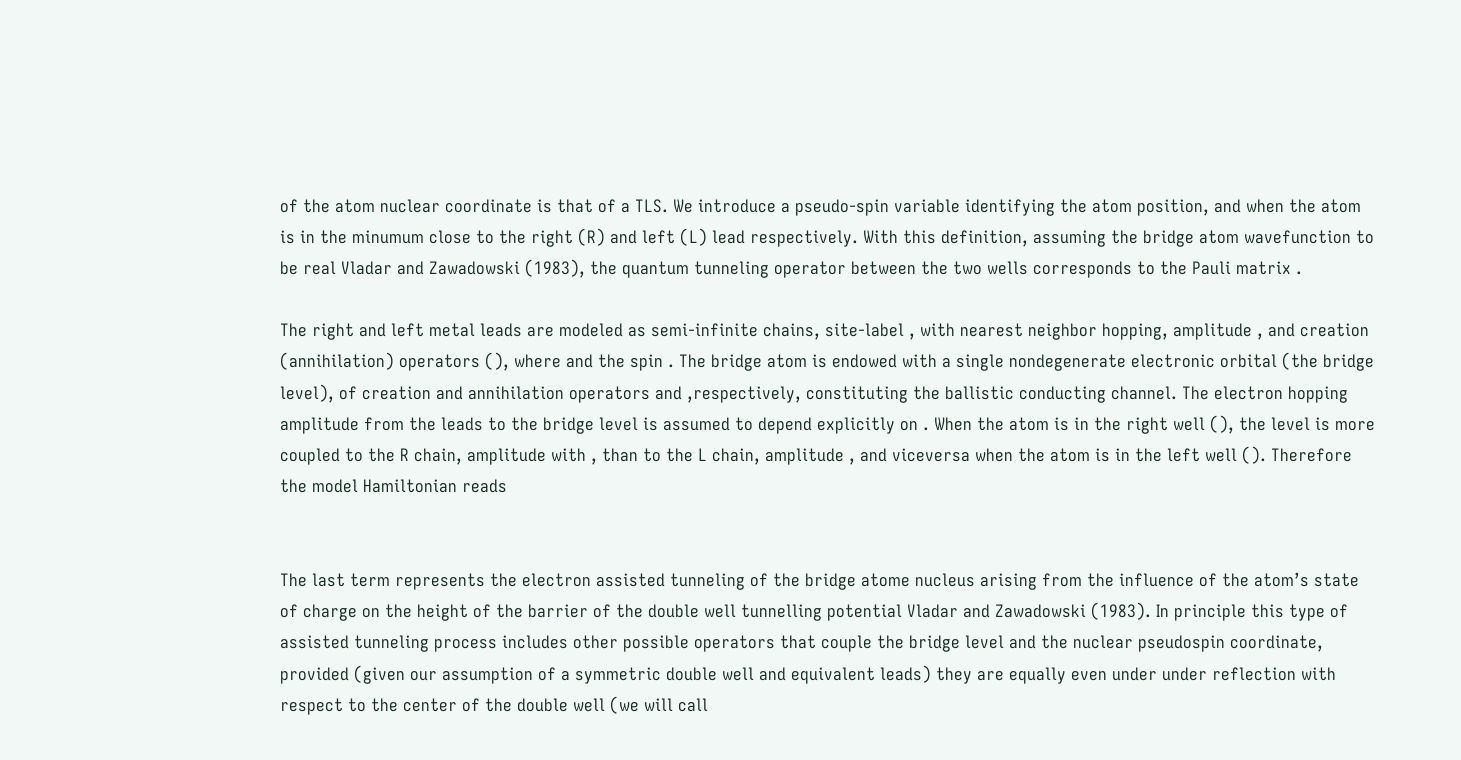of the atom nuclear coordinate is that of a TLS. We introduce a pseudo-spin variable identifying the atom position, and when the atom is in the minumum close to the right (R) and left (L) lead respectively. With this definition, assuming the bridge atom wavefunction to be real Vladar and Zawadowski (1983), the quantum tunneling operator between the two wells corresponds to the Pauli matrix .

The right and left metal leads are modeled as semi-infinite chains, site-label , with nearest neighbor hopping, amplitude , and creation (annihilation) operators (), where and the spin . The bridge atom is endowed with a single nondegenerate electronic orbital (the bridge level), of creation and annihilation operators and ,respectively, constituting the ballistic conducting channel. The electron hopping amplitude from the leads to the bridge level is assumed to depend explicitly on . When the atom is in the right well (), the level is more coupled to the R chain, amplitude with , than to the L chain, amplitude , and viceversa when the atom is in the left well (). Therefore the model Hamiltonian reads


The last term represents the electron assisted tunneling of the bridge atome nucleus arising from the influence of the atom’s state of charge on the height of the barrier of the double well tunnelling potential Vladar and Zawadowski (1983). In principle this type of assisted tunneling process includes other possible operators that couple the bridge level and the nuclear pseudospin coordinate, provided (given our assumption of a symmetric double well and equivalent leads) they are equally even under under reflection with respect to the center of the double well (we will call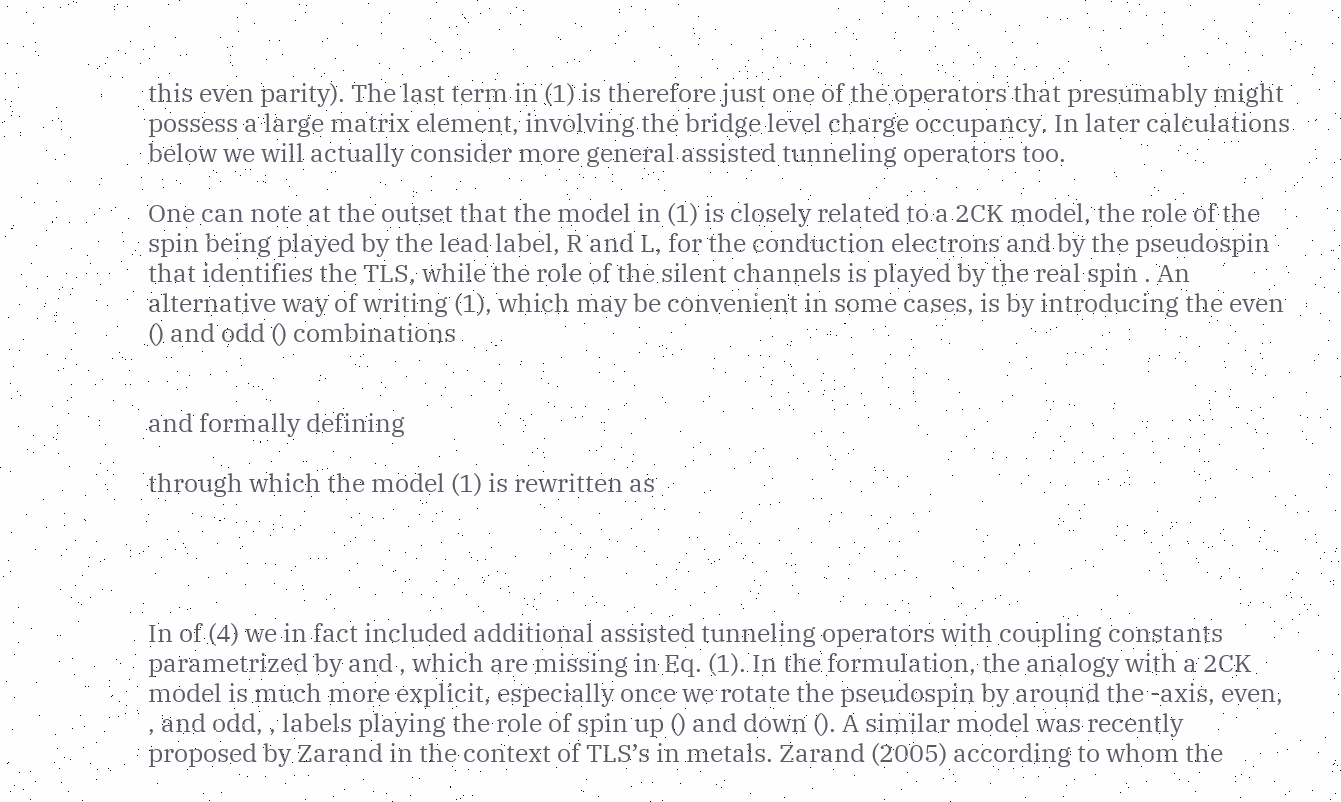this even parity). The last term in (1) is therefore just one of the operators that presumably might possess a large matrix element, involving the bridge level charge occupancy. In later calculations below we will actually consider more general assisted tunneling operators too.

One can note at the outset that the model in (1) is closely related to a 2CK model, the role of the spin being played by the lead label, R and L, for the conduction electrons and by the pseudospin that identifies the TLS, while the role of the silent channels is played by the real spin . An alternative way of writing (1), which may be convenient in some cases, is by introducing the even () and odd () combinations


and formally defining

through which the model (1) is rewritten as




In of (4) we in fact included additional assisted tunneling operators with coupling constants parametrized by and , which are missing in Eq. (1). In the formulation, the analogy with a 2CK model is much more explicit, especially once we rotate the pseudospin by around the -axis, even, , and odd, , labels playing the role of spin up () and down (). A similar model was recently proposed by Zarand in the context of TLS’s in metals. Zarand (2005) according to whom the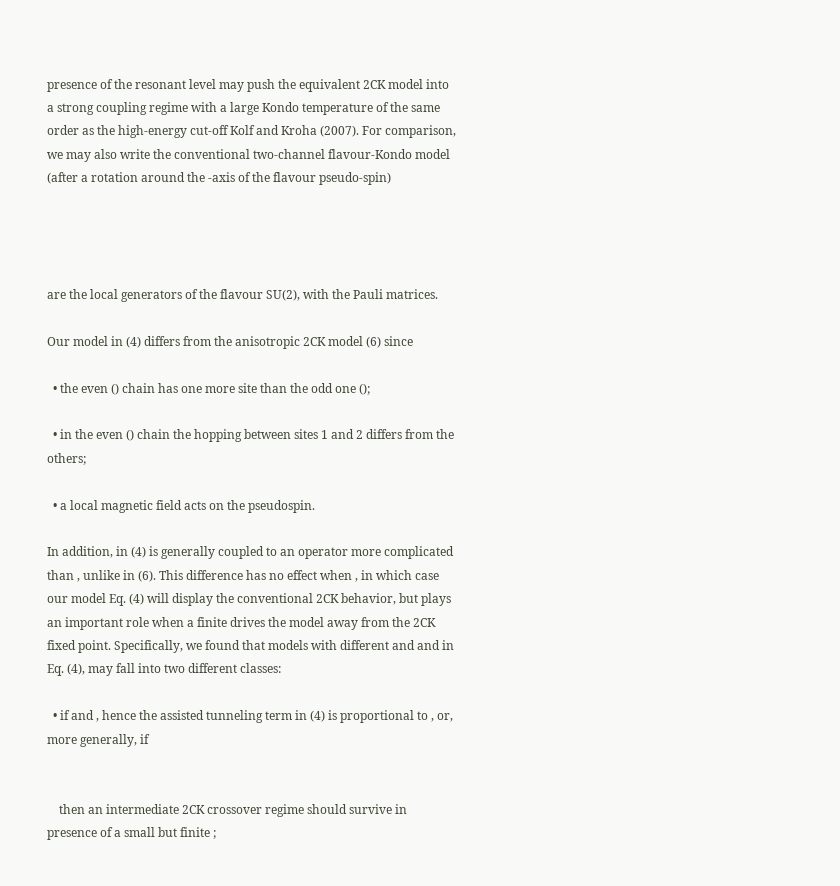presence of the resonant level may push the equivalent 2CK model into a strong coupling regime with a large Kondo temperature of the same order as the high-energy cut-off Kolf and Kroha (2007). For comparison, we may also write the conventional two-channel flavour-Kondo model (after a rotation around the -axis of the flavour pseudo-spin)




are the local generators of the flavour SU(2), with the Pauli matrices.

Our model in (4) differs from the anisotropic 2CK model (6) since

  • the even () chain has one more site than the odd one ();

  • in the even () chain the hopping between sites 1 and 2 differs from the others;

  • a local magnetic field acts on the pseudospin.

In addition, in (4) is generally coupled to an operator more complicated than , unlike in (6). This difference has no effect when , in which case our model Eq. (4) will display the conventional 2CK behavior, but plays an important role when a finite drives the model away from the 2CK fixed point. Specifically, we found that models with different and and in Eq. (4), may fall into two different classes:

  • if and , hence the assisted tunneling term in (4) is proportional to , or, more generally, if


    then an intermediate 2CK crossover regime should survive in presence of a small but finite ;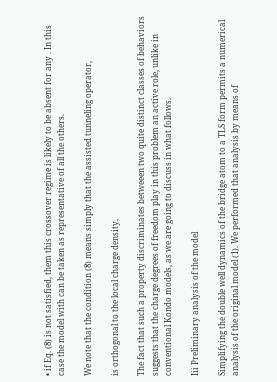• if Eq. (8) is not satisfied, them this crossover regime is likely to be absent for any . In this case the model with can be taken as representative of all the others.

We note that the condition (8) means simply that the assisted tunneling operator,

is orthogonal to the local charge density,

The fact that such a property discriminates betweeen two quite distinct classes of behaviors suggests that the charge degrees of freedom play in this problem an active role, unlike in conventional Kondo models, as we are going to discuss in what follows.

Iii Preliminary analysis of the model

Simplifying the double well dynamics of the bridge atom to a TLS form permits a numerical analysis of the original model (1). We performed that analysis by means of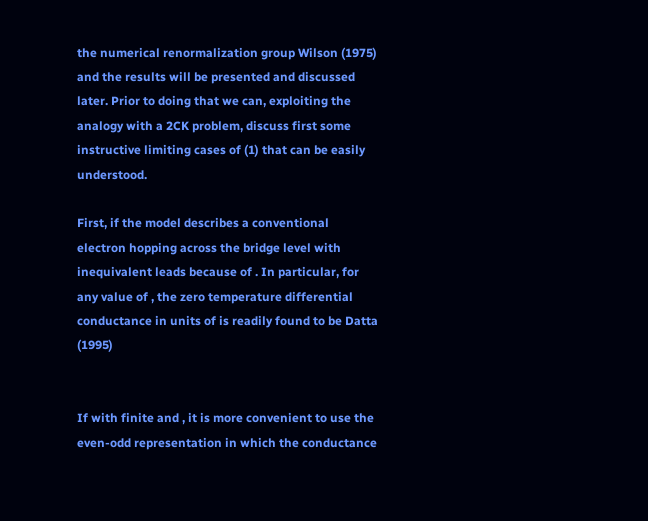the numerical renormalization group Wilson (1975) and the results will be presented and discussed later. Prior to doing that we can, exploiting the analogy with a 2CK problem, discuss first some instructive limiting cases of (1) that can be easily understood.

First, if the model describes a conventional electron hopping across the bridge level with inequivalent leads because of . In particular, for any value of , the zero temperature differential conductance in units of is readily found to be Datta (1995)


If with finite and , it is more convenient to use the even-odd representation in which the conductance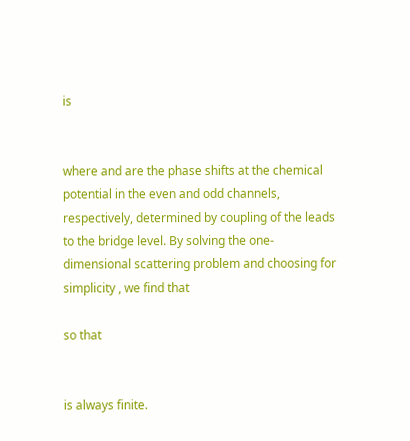is


where and are the phase shifts at the chemical potential in the even and odd channels, respectively, determined by coupling of the leads to the bridge level. By solving the one-dimensional scattering problem and choosing for simplicity , we find that

so that


is always finite.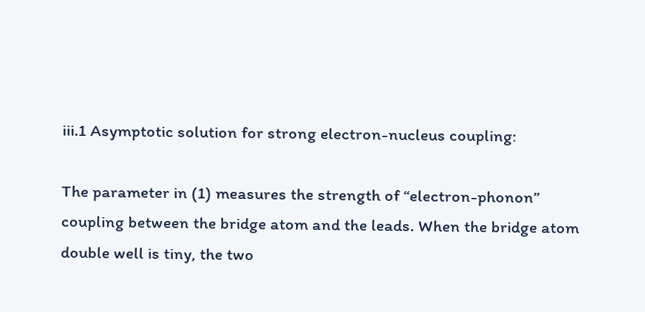iii.1 Asymptotic solution for strong electron-nucleus coupling:

The parameter in (1) measures the strength of “electron-phonon” coupling between the bridge atom and the leads. When the bridge atom double well is tiny, the two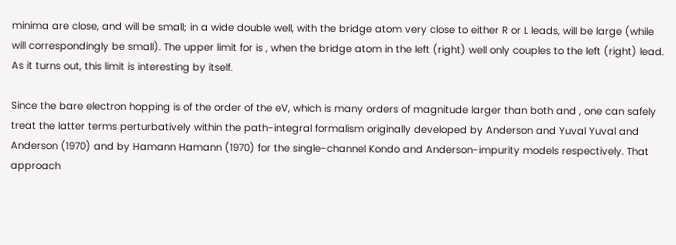minima are close, and will be small; in a wide double well, with the bridge atom very close to either R or L leads, will be large (while will correspondingly be small). The upper limit for is , when the bridge atom in the left (right) well only couples to the left (right) lead. As it turns out, this limit is interesting by itself.

Since the bare electron hopping is of the order of the eV, which is many orders of magnitude larger than both and , one can safely treat the latter terms perturbatively within the path-integral formalism originally developed by Anderson and Yuval Yuval and Anderson (1970) and by Hamann Hamann (1970) for the single-channel Kondo and Anderson-impurity models respectively. That approach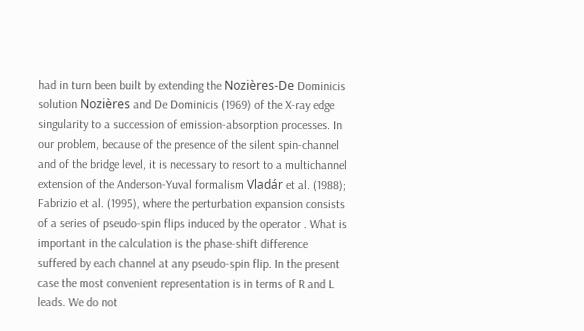had in turn been built by extending the Nozières-De Dominicis solution Nozières and De Dominicis (1969) of the X-ray edge singularity to a succession of emission-absorption processes. In our problem, because of the presence of the silent spin-channel and of the bridge level, it is necessary to resort to a multichannel extension of the Anderson-Yuval formalism Vladár et al. (1988); Fabrizio et al. (1995), where the perturbation expansion consists of a series of pseudo-spin flips induced by the operator . What is important in the calculation is the phase-shift difference suffered by each channel at any pseudo-spin flip. In the present case the most convenient representation is in terms of R and L leads. We do not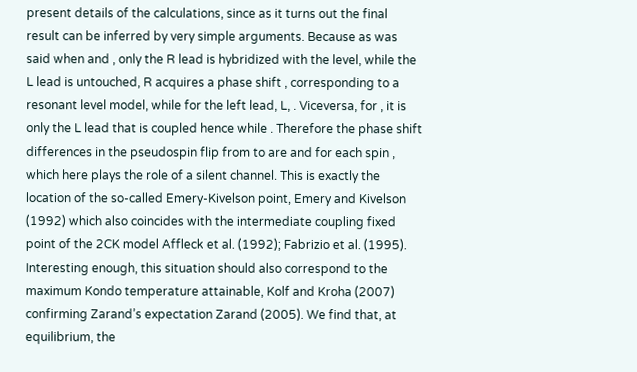present details of the calculations, since as it turns out the final result can be inferred by very simple arguments. Because as was said when and , only the R lead is hybridized with the level, while the L lead is untouched, R acquires a phase shift , corresponding to a resonant level model, while for the left lead, L, . Viceversa, for , it is only the L lead that is coupled hence while . Therefore the phase shift differences in the pseudospin flip from to are and for each spin , which here plays the role of a silent channel. This is exactly the location of the so-called Emery-Kivelson point, Emery and Kivelson (1992) which also coincides with the intermediate coupling fixed point of the 2CK model Affleck et al. (1992); Fabrizio et al. (1995). Interesting enough, this situation should also correspond to the maximum Kondo temperature attainable, Kolf and Kroha (2007) confirming Zarand’s expectation Zarand (2005). We find that, at equilibrium, the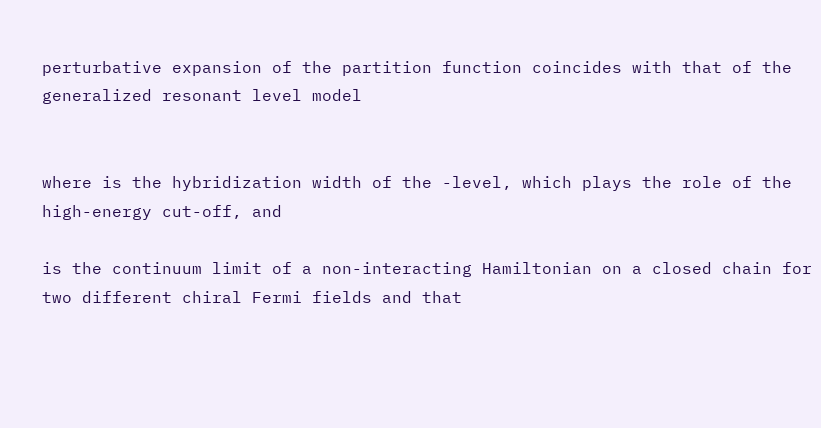perturbative expansion of the partition function coincides with that of the generalized resonant level model


where is the hybridization width of the -level, which plays the role of the high-energy cut-off, and

is the continuum limit of a non-interacting Hamiltonian on a closed chain for two different chiral Fermi fields and that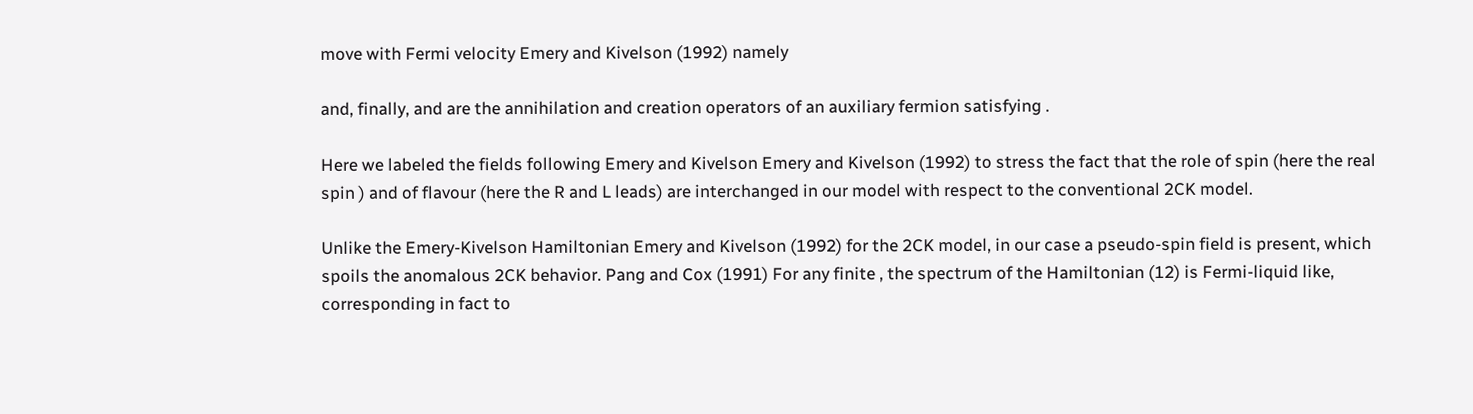move with Fermi velocity Emery and Kivelson (1992) namely

and, finally, and are the annihilation and creation operators of an auxiliary fermion satisfying .

Here we labeled the fields following Emery and Kivelson Emery and Kivelson (1992) to stress the fact that the role of spin (here the real spin ) and of flavour (here the R and L leads) are interchanged in our model with respect to the conventional 2CK model.

Unlike the Emery-Kivelson Hamiltonian Emery and Kivelson (1992) for the 2CK model, in our case a pseudo-spin field is present, which spoils the anomalous 2CK behavior. Pang and Cox (1991) For any finite , the spectrum of the Hamiltonian (12) is Fermi-liquid like, corresponding in fact to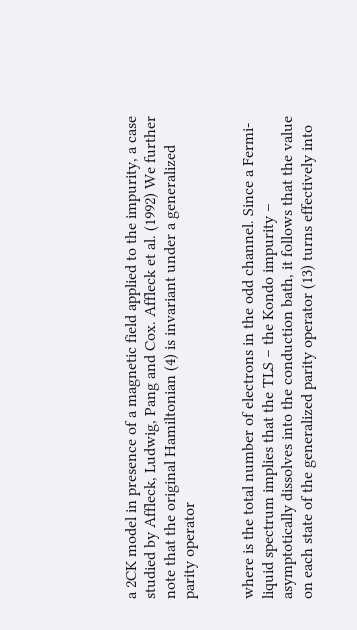a 2CK model in presence of a magnetic field applied to the impurity, a case studied by Affleck, Ludwig, Pang and Cox. Affleck et al. (1992) We further note that the original Hamiltonian (4) is invariant under a generalized parity operator


where is the total number of electrons in the odd channel. Since a Fermi-liquid spectrum implies that the TLS – the Kondo impurity – asymptotically dissolves into the conduction bath, it follows that the value on each state of the generalized parity operator (13) turns effectively into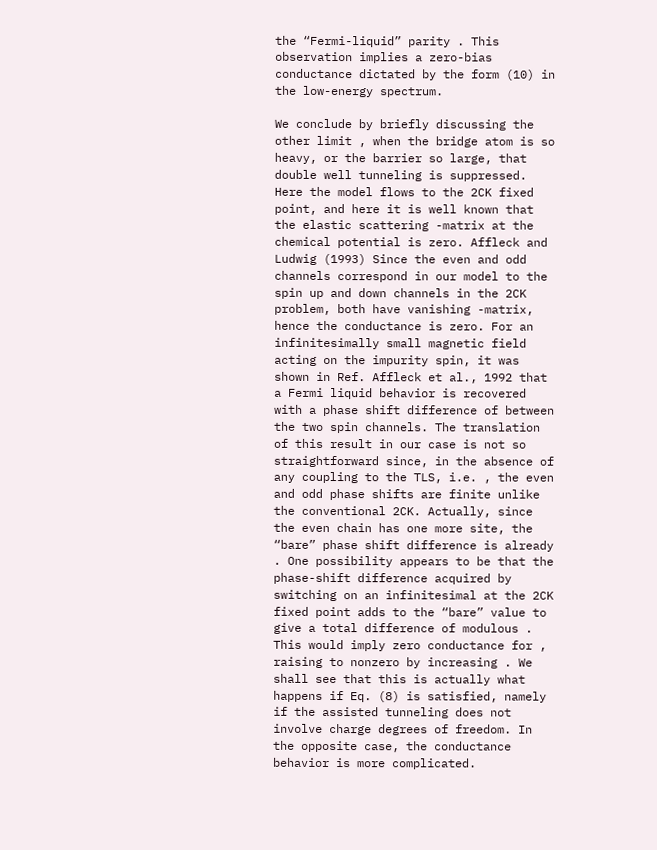the “Fermi-liquid” parity . This observation implies a zero-bias conductance dictated by the form (10) in the low-energy spectrum.

We conclude by briefly discussing the other limit , when the bridge atom is so heavy, or the barrier so large, that double well tunneling is suppressed. Here the model flows to the 2CK fixed point, and here it is well known that the elastic scattering -matrix at the chemical potential is zero. Affleck and Ludwig (1993) Since the even and odd channels correspond in our model to the spin up and down channels in the 2CK problem, both have vanishing -matrix, hence the conductance is zero. For an infinitesimally small magnetic field acting on the impurity spin, it was shown in Ref. Affleck et al., 1992 that a Fermi liquid behavior is recovered with a phase shift difference of between the two spin channels. The translation of this result in our case is not so straightforward since, in the absence of any coupling to the TLS, i.e. , the even and odd phase shifts are finite unlike the conventional 2CK. Actually, since the even chain has one more site, the “bare” phase shift difference is already . One possibility appears to be that the phase-shift difference acquired by switching on an infinitesimal at the 2CK fixed point adds to the “bare” value to give a total difference of modulous . This would imply zero conductance for , raising to nonzero by increasing . We shall see that this is actually what happens if Eq. (8) is satisfied, namely if the assisted tunneling does not involve charge degrees of freedom. In the opposite case, the conductance behavior is more complicated.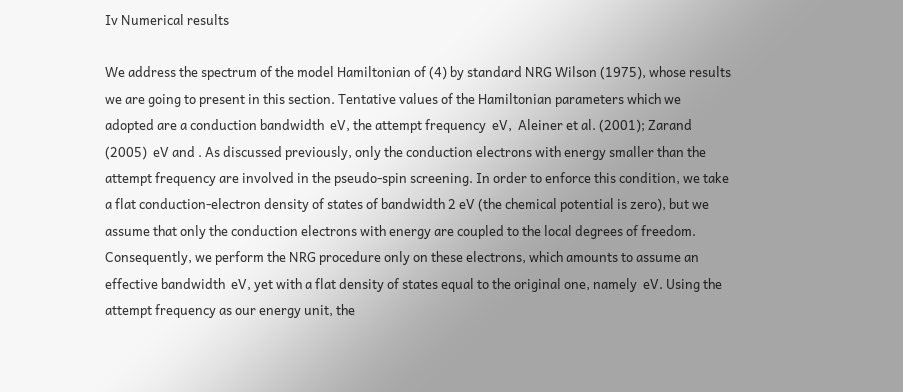Iv Numerical results

We address the spectrum of the model Hamiltonian of (4) by standard NRG Wilson (1975), whose results we are going to present in this section. Tentative values of the Hamiltonian parameters which we adopted are a conduction bandwidth  eV, the attempt frequency  eV,  Aleiner et al. (2001); Zarand (2005)  eV and . As discussed previously, only the conduction electrons with energy smaller than the attempt frequency are involved in the pseudo-spin screening. In order to enforce this condition, we take a flat conduction-electron density of states of bandwidth 2 eV (the chemical potential is zero), but we assume that only the conduction electrons with energy are coupled to the local degrees of freedom. Consequently, we perform the NRG procedure only on these electrons, which amounts to assume an effective bandwidth  eV, yet with a flat density of states equal to the original one, namely  eV. Using the attempt frequency as our energy unit, the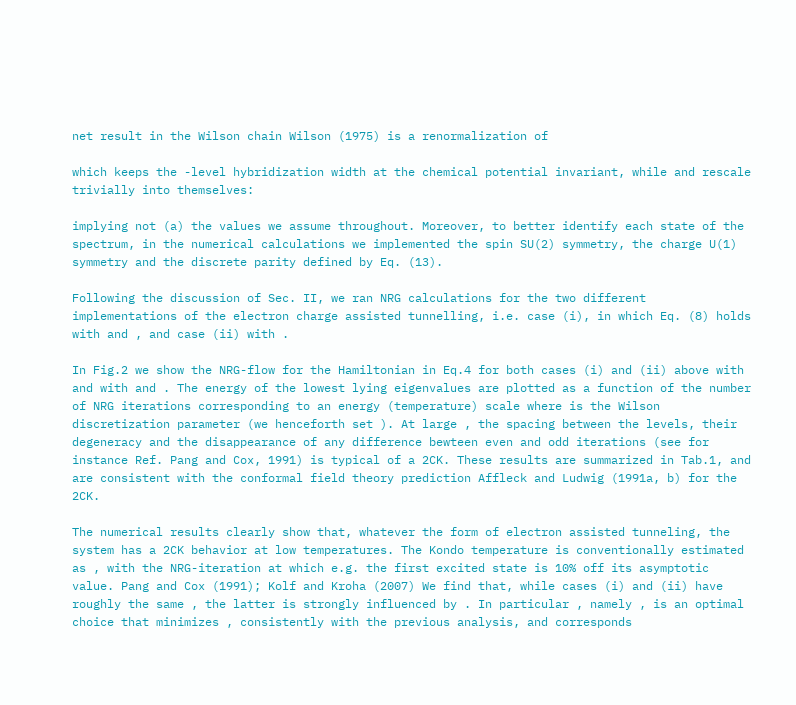net result in the Wilson chain Wilson (1975) is a renormalization of

which keeps the -level hybridization width at the chemical potential invariant, while and rescale trivially into themselves:

implying not (a) the values we assume throughout. Moreover, to better identify each state of the spectrum, in the numerical calculations we implemented the spin SU(2) symmetry, the charge U(1) symmetry and the discrete parity defined by Eq. (13).

Following the discussion of Sec. II, we ran NRG calculations for the two different implementations of the electron charge assisted tunnelling, i.e. case (i), in which Eq. (8) holds with and , and case (ii) with .

In Fig.2 we show the NRG-flow for the Hamiltonian in Eq.4 for both cases (i) and (ii) above with and with and . The energy of the lowest lying eigenvalues are plotted as a function of the number of NRG iterations corresponding to an energy (temperature) scale where is the Wilson discretization parameter (we henceforth set ). At large , the spacing between the levels, their degeneracy and the disappearance of any difference bewteen even and odd iterations (see for instance Ref. Pang and Cox, 1991) is typical of a 2CK. These results are summarized in Tab.1, and are consistent with the conformal field theory prediction Affleck and Ludwig (1991a, b) for the 2CK.

The numerical results clearly show that, whatever the form of electron assisted tunneling, the system has a 2CK behavior at low temperatures. The Kondo temperature is conventionally estimated as , with the NRG-iteration at which e.g. the first excited state is 10% off its asymptotic value. Pang and Cox (1991); Kolf and Kroha (2007) We find that, while cases (i) and (ii) have roughly the same , the latter is strongly influenced by . In particular , namely , is an optimal choice that minimizes , consistently with the previous analysis, and corresponds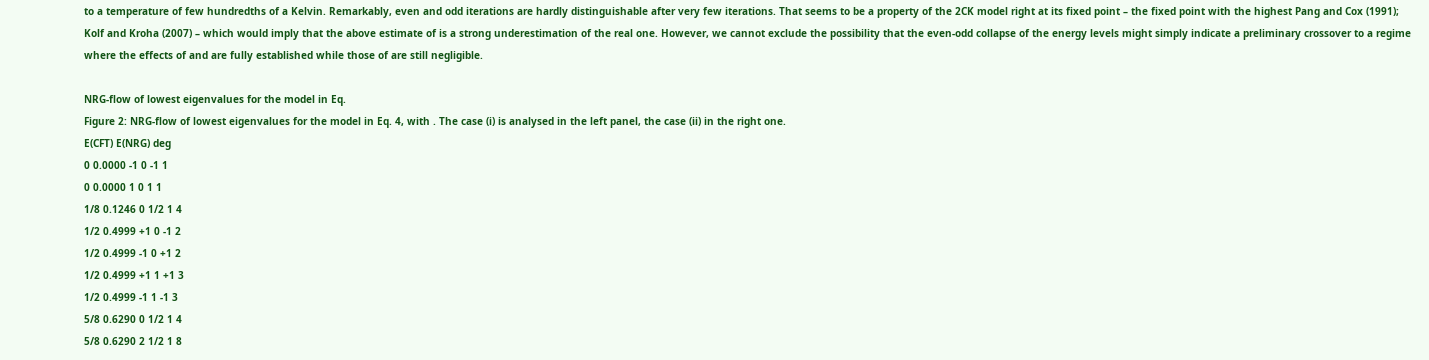to a temperature of few hundredths of a Kelvin. Remarkably, even and odd iterations are hardly distinguishable after very few iterations. That seems to be a property of the 2CK model right at its fixed point – the fixed point with the highest Pang and Cox (1991); Kolf and Kroha (2007) – which would imply that the above estimate of is a strong underestimation of the real one. However, we cannot exclude the possibility that the even-odd collapse of the energy levels might simply indicate a preliminary crossover to a regime where the effects of and are fully established while those of are still negligible.

NRG-flow of lowest eigenvalues for the model in Eq.
Figure 2: NRG-flow of lowest eigenvalues for the model in Eq. 4, with . The case (i) is analysed in the left panel, the case (ii) in the right one.
E(CFT) E(NRG) deg
0 0.0000 -1 0 -1 1
0 0.0000 1 0 1 1
1/8 0.1246 0 1/2 1 4
1/2 0.4999 +1 0 -1 2
1/2 0.4999 -1 0 +1 2
1/2 0.4999 +1 1 +1 3
1/2 0.4999 -1 1 -1 3
5/8 0.6290 0 1/2 1 4
5/8 0.6290 2 1/2 1 8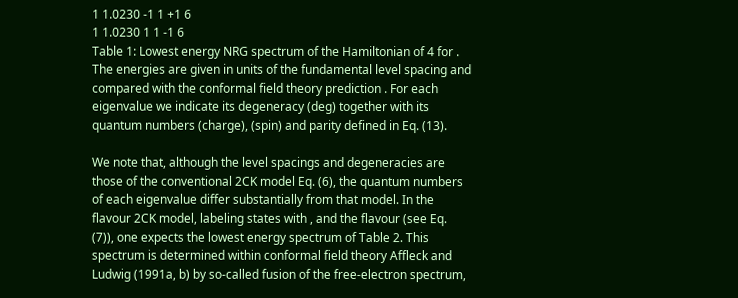1 1.0230 -1 1 +1 6
1 1.0230 1 1 -1 6
Table 1: Lowest energy NRG spectrum of the Hamiltonian of 4 for . The energies are given in units of the fundamental level spacing and compared with the conformal field theory prediction . For each eigenvalue we indicate its degeneracy (deg) together with its quantum numbers (charge), (spin) and parity defined in Eq. (13).

We note that, although the level spacings and degeneracies are those of the conventional 2CK model Eq. (6), the quantum numbers of each eigenvalue differ substantially from that model. In the flavour 2CK model, labeling states with , and the flavour (see Eq. (7)), one expects the lowest energy spectrum of Table 2. This spectrum is determined within conformal field theory Affleck and Ludwig (1991a, b) by so-called fusion of the free-electron spectrum,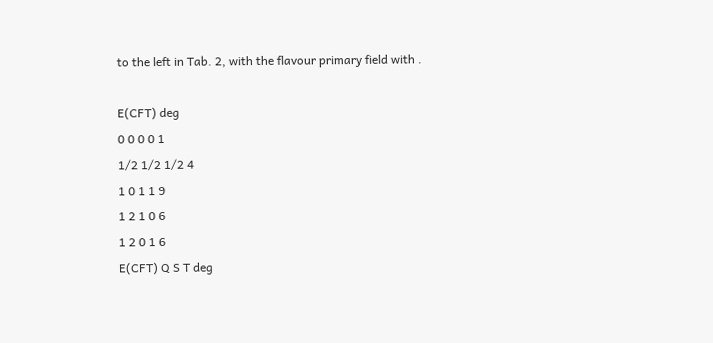to the left in Tab. 2, with the flavour primary field with .

E(CFT) deg
0 0 0 0 1
1/2 1/2 1/2 4
1 0 1 1 9
1 2 1 0 6
1 2 0 1 6
E(CFT) Q S T deg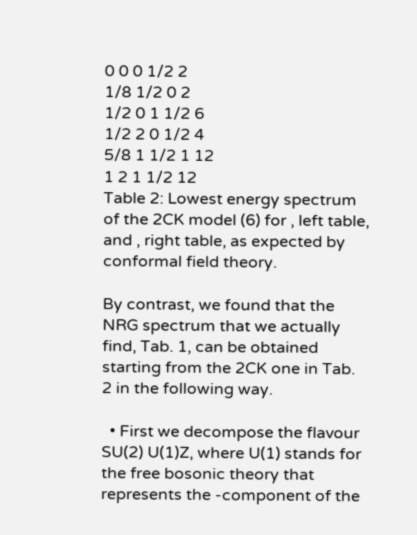0 0 0 1/2 2
1/8 1/2 0 2
1/2 0 1 1/2 6
1/2 2 0 1/2 4
5/8 1 1/2 1 12
1 2 1 1/2 12
Table 2: Lowest energy spectrum of the 2CK model (6) for , left table, and , right table, as expected by conformal field theory.

By contrast, we found that the NRG spectrum that we actually find, Tab. 1, can be obtained starting from the 2CK one in Tab. 2 in the following way.

  • First we decompose the flavour SU(2) U(1)Z, where U(1) stands for the free bosonic theory that represents the -component of the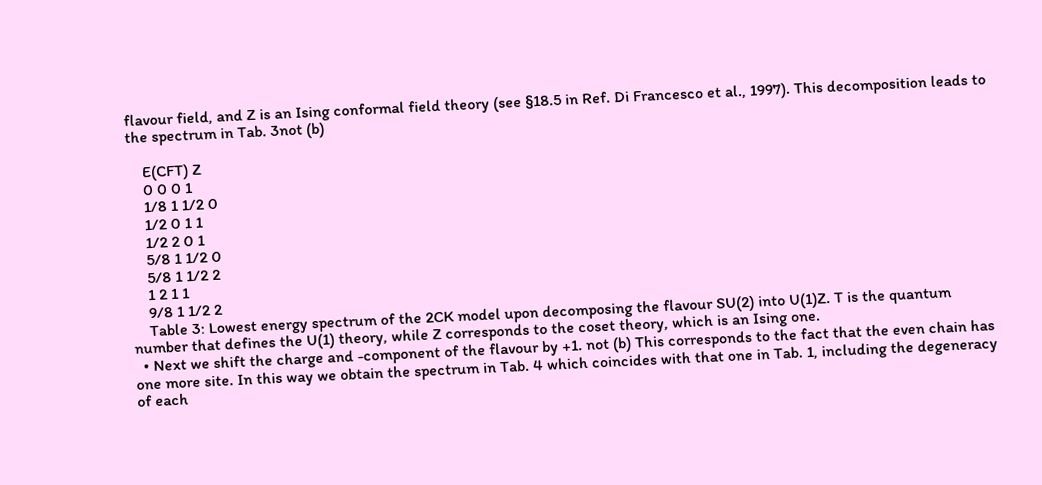flavour field, and Z is an Ising conformal field theory (see §18.5 in Ref. Di Francesco et al., 1997). This decomposition leads to the spectrum in Tab. 3not (b)

    E(CFT) Z
    0 0 0 1
    1/8 1 1/2 0
    1/2 0 1 1
    1/2 2 0 1
    5/8 1 1/2 0
    5/8 1 1/2 2
    1 2 1 1
    9/8 1 1/2 2
    Table 3: Lowest energy spectrum of the 2CK model upon decomposing the flavour SU(2) into U(1)Z. T is the quantum number that defines the U(1) theory, while Z corresponds to the coset theory, which is an Ising one.
  • Next we shift the charge and -component of the flavour by +1. not (b) This corresponds to the fact that the even chain has one more site. In this way we obtain the spectrum in Tab. 4 which coincides with that one in Tab. 1, including the degeneracy of each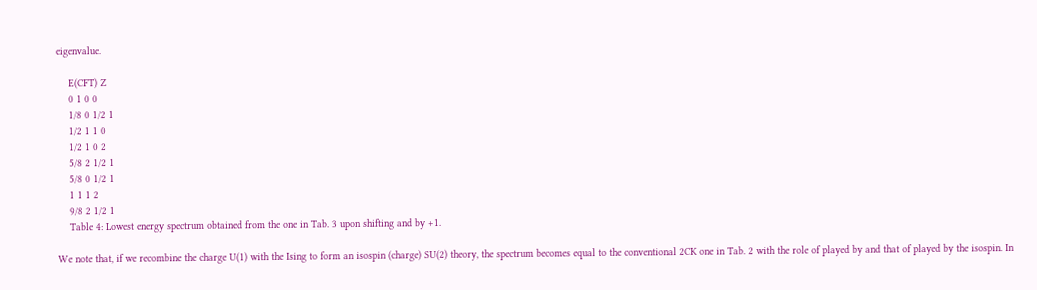eigenvalue.

    E(CFT) Z
    0 1 0 0
    1/8 0 1/2 1
    1/2 1 1 0
    1/2 1 0 2
    5/8 2 1/2 1
    5/8 0 1/2 1
    1 1 1 2
    9/8 2 1/2 1
    Table 4: Lowest energy spectrum obtained from the one in Tab. 3 upon shifting and by +1.

We note that, if we recombine the charge U(1) with the Ising to form an isospin (charge) SU(2) theory, the spectrum becomes equal to the conventional 2CK one in Tab. 2 with the role of played by and that of played by the isospin. In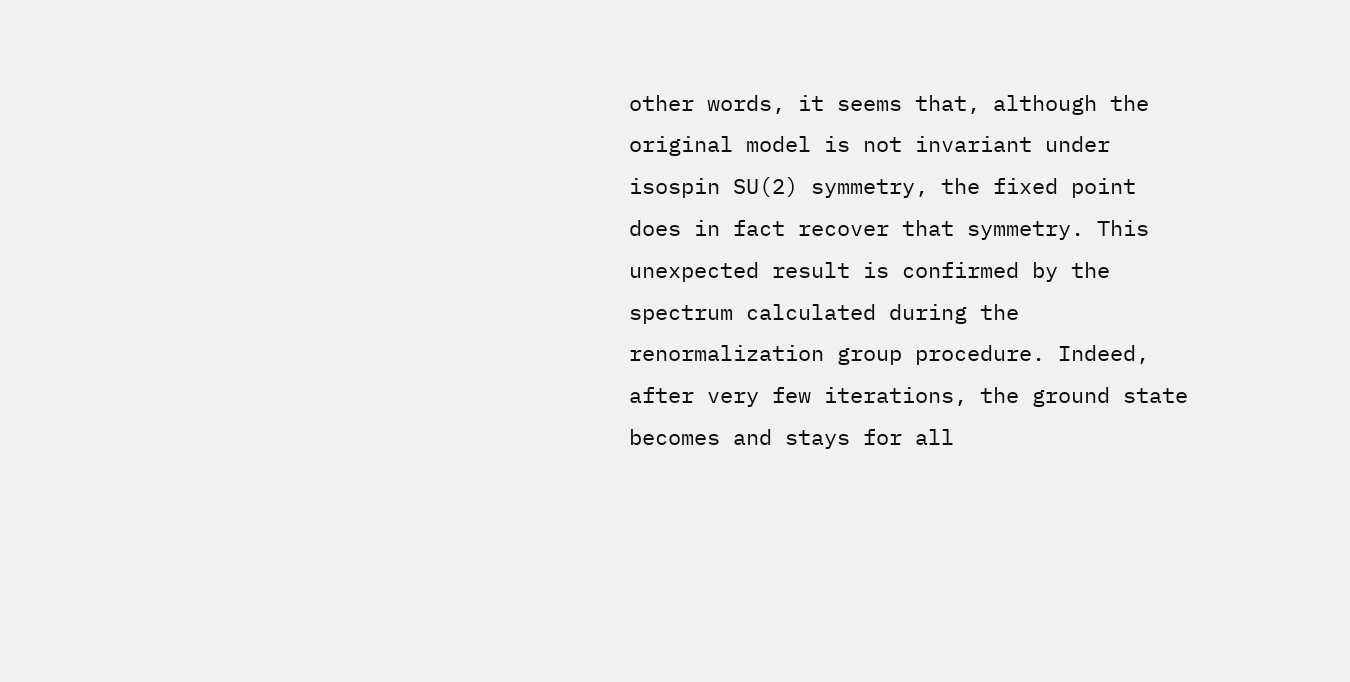other words, it seems that, although the original model is not invariant under isospin SU(2) symmetry, the fixed point does in fact recover that symmetry. This unexpected result is confirmed by the spectrum calculated during the renormalization group procedure. Indeed, after very few iterations, the ground state becomes and stays for all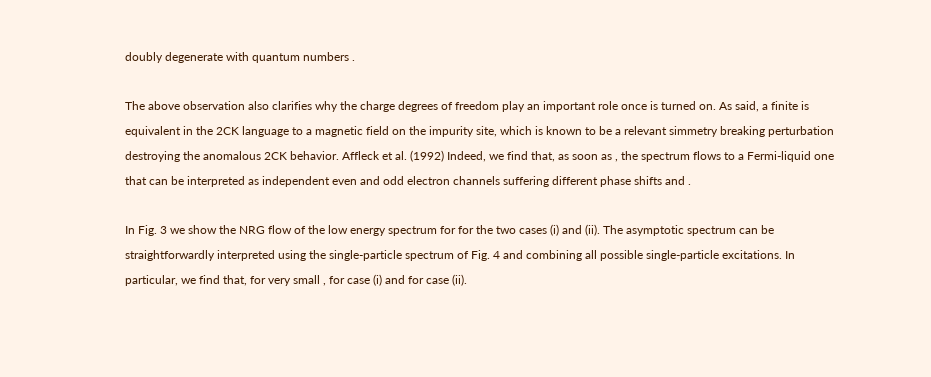doubly degenerate with quantum numbers .

The above observation also clarifies why the charge degrees of freedom play an important role once is turned on. As said, a finite is equivalent in the 2CK language to a magnetic field on the impurity site, which is known to be a relevant simmetry breaking perturbation destroying the anomalous 2CK behavior. Affleck et al. (1992) Indeed, we find that, as soon as , the spectrum flows to a Fermi-liquid one that can be interpreted as independent even and odd electron channels suffering different phase shifts and .

In Fig. 3 we show the NRG flow of the low energy spectrum for for the two cases (i) and (ii). The asymptotic spectrum can be straightforwardly interpreted using the single-particle spectrum of Fig. 4 and combining all possible single-particle excitations. In particular, we find that, for very small , for case (i) and for case (ii).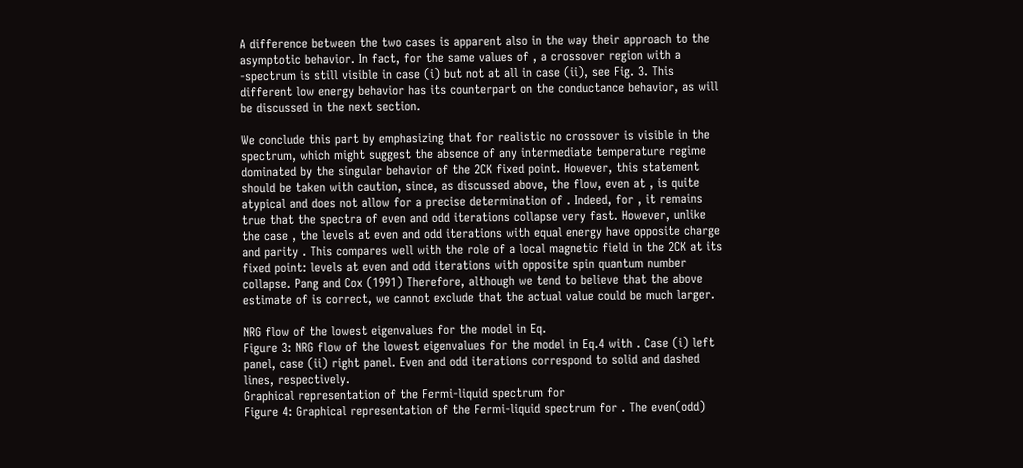A difference between the two cases is apparent also in the way their approach to the asymptotic behavior. In fact, for the same values of , a crossover region with a -spectrum is still visible in case (i) but not at all in case (ii), see Fig. 3. This different low energy behavior has its counterpart on the conductance behavior, as will be discussed in the next section.

We conclude this part by emphasizing that for realistic no crossover is visible in the spectrum, which might suggest the absence of any intermediate temperature regime dominated by the singular behavior of the 2CK fixed point. However, this statement should be taken with caution, since, as discussed above, the flow, even at , is quite atypical and does not allow for a precise determination of . Indeed, for , it remains true that the spectra of even and odd iterations collapse very fast. However, unlike the case , the levels at even and odd iterations with equal energy have opposite charge and parity . This compares well with the role of a local magnetic field in the 2CK at its fixed point: levels at even and odd iterations with opposite spin quantum number collapse. Pang and Cox (1991) Therefore, although we tend to believe that the above estimate of is correct, we cannot exclude that the actual value could be much larger.

NRG flow of the lowest eigenvalues for the model in Eq.
Figure 3: NRG flow of the lowest eigenvalues for the model in Eq.4 with . Case (i) left panel, case (ii) right panel. Even and odd iterations correspond to solid and dashed lines, respectively.
Graphical representation of the Fermi-liquid spectrum for
Figure 4: Graphical representation of the Fermi-liquid spectrum for . The even(odd)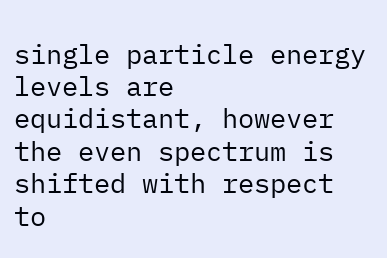single particle energy levels are equidistant, however the even spectrum is shifted with respect to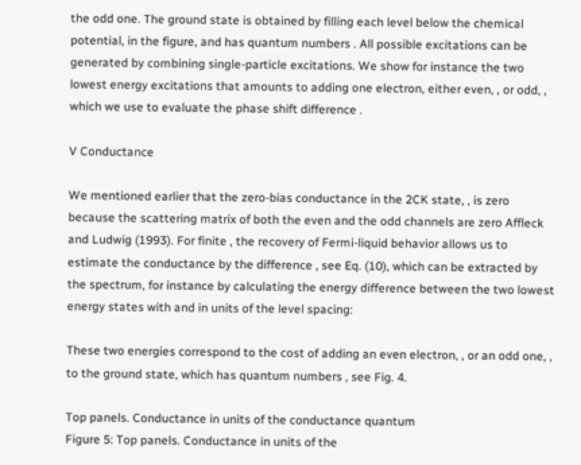the odd one. The ground state is obtained by filling each level below the chemical potential, in the figure, and has quantum numbers . All possible excitations can be generated by combining single-particle excitations. We show for instance the two lowest energy excitations that amounts to adding one electron, either even, , or odd, , which we use to evaluate the phase shift difference .

V Conductance

We mentioned earlier that the zero-bias conductance in the 2CK state, , is zero because the scattering matrix of both the even and the odd channels are zero Affleck and Ludwig (1993). For finite , the recovery of Fermi-liquid behavior allows us to estimate the conductance by the difference , see Eq. (10), which can be extracted by the spectrum, for instance by calculating the energy difference between the two lowest energy states with and in units of the level spacing:

These two energies correspond to the cost of adding an even electron, , or an odd one, , to the ground state, which has quantum numbers , see Fig. 4.

Top panels. Conductance in units of the conductance quantum
Figure 5: Top panels. Conductance in units of the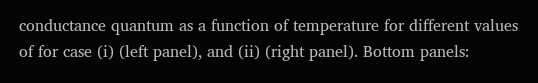conductance quantum as a function of temperature for different values of for case (i) (left panel), and (ii) (right panel). Bottom panels: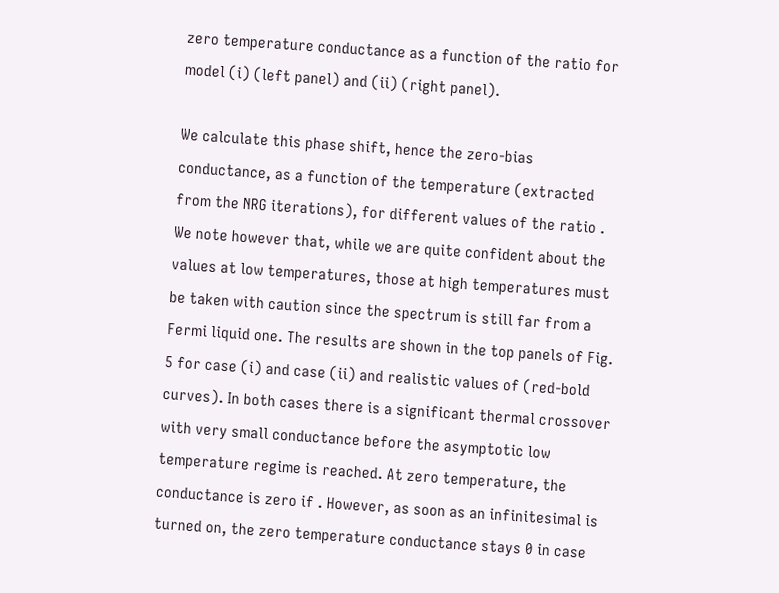zero temperature conductance as a function of the ratio for model (i) (left panel) and (ii) (right panel).

We calculate this phase shift, hence the zero-bias conductance, as a function of the temperature (extracted from the NRG iterations), for different values of the ratio . We note however that, while we are quite confident about the values at low temperatures, those at high temperatures must be taken with caution since the spectrum is still far from a Fermi liquid one. The results are shown in the top panels of Fig. 5 for case (i) and case (ii) and realistic values of (red-bold curves). In both cases there is a significant thermal crossover with very small conductance before the asymptotic low temperature regime is reached. At zero temperature, the conductance is zero if . However, as soon as an infinitesimal is turned on, the zero temperature conductance stays 0 in case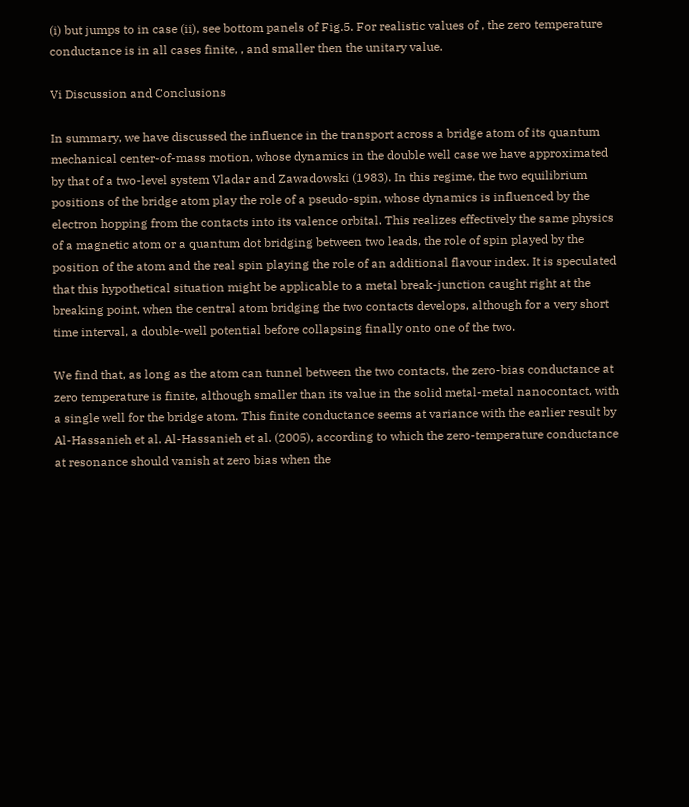(i) but jumps to in case (ii), see bottom panels of Fig.5. For realistic values of , the zero temperature conductance is in all cases finite, , and smaller then the unitary value.

Vi Discussion and Conclusions

In summary, we have discussed the influence in the transport across a bridge atom of its quantum mechanical center-of-mass motion, whose dynamics in the double well case we have approximated by that of a two-level system Vladar and Zawadowski (1983). In this regime, the two equilibrium positions of the bridge atom play the role of a pseudo-spin, whose dynamics is influenced by the electron hopping from the contacts into its valence orbital. This realizes effectively the same physics of a magnetic atom or a quantum dot bridging between two leads, the role of spin played by the position of the atom and the real spin playing the role of an additional flavour index. It is speculated that this hypothetical situation might be applicable to a metal break-junction caught right at the breaking point, when the central atom bridging the two contacts develops, although for a very short time interval, a double-well potential before collapsing finally onto one of the two.

We find that, as long as the atom can tunnel between the two contacts, the zero-bias conductance at zero temperature is finite, although smaller than its value in the solid metal-metal nanocontact, with a single well for the bridge atom. This finite conductance seems at variance with the earlier result by Al-Hassanieh et al. Al-Hassanieh et al. (2005), according to which the zero-temperature conductance at resonance should vanish at zero bias when the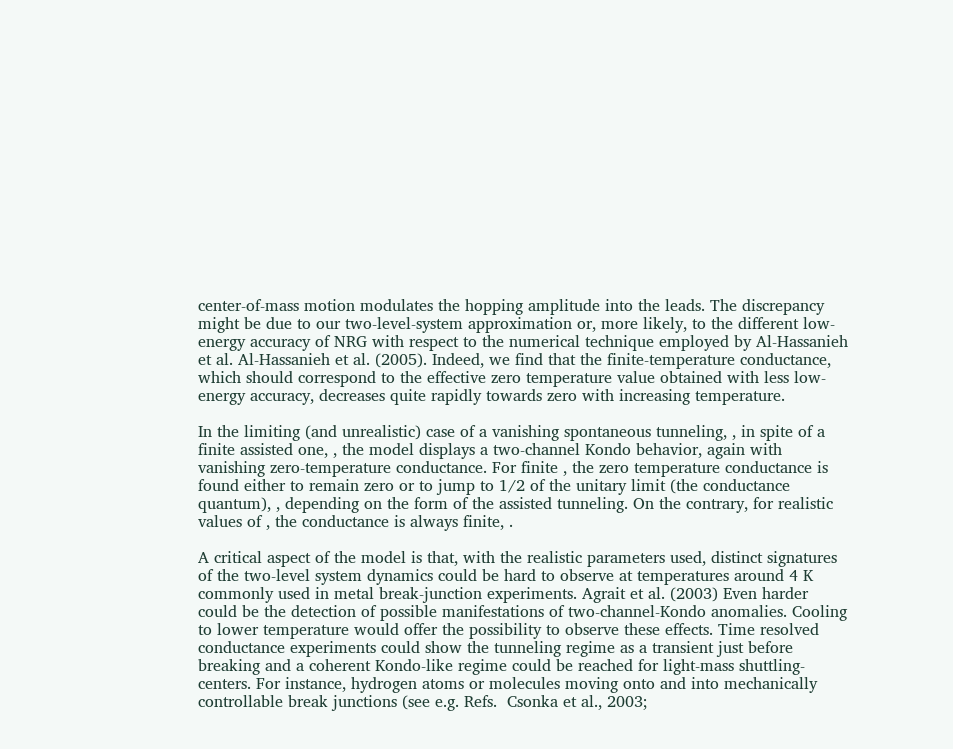center-of-mass motion modulates the hopping amplitude into the leads. The discrepancy might be due to our two-level-system approximation or, more likely, to the different low-energy accuracy of NRG with respect to the numerical technique employed by Al-Hassanieh et al. Al-Hassanieh et al. (2005). Indeed, we find that the finite-temperature conductance, which should correspond to the effective zero temperature value obtained with less low-energy accuracy, decreases quite rapidly towards zero with increasing temperature.

In the limiting (and unrealistic) case of a vanishing spontaneous tunneling, , in spite of a finite assisted one, , the model displays a two-channel Kondo behavior, again with vanishing zero-temperature conductance. For finite , the zero temperature conductance is found either to remain zero or to jump to 1/2 of the unitary limit (the conductance quantum), , depending on the form of the assisted tunneling. On the contrary, for realistic values of , the conductance is always finite, .

A critical aspect of the model is that, with the realistic parameters used, distinct signatures of the two-level system dynamics could be hard to observe at temperatures around 4 K commonly used in metal break-junction experiments. Agrait et al. (2003) Even harder could be the detection of possible manifestations of two-channel-Kondo anomalies. Cooling to lower temperature would offer the possibility to observe these effects. Time resolved conductance experiments could show the tunneling regime as a transient just before breaking and a coherent Kondo-like regime could be reached for light-mass shuttling-centers. For instance, hydrogen atoms or molecules moving onto and into mechanically controllable break junctions (see e.g. Refs.  Csonka et al., 2003;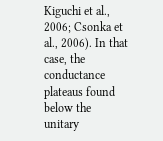Kiguchi et al., 2006; Csonka et al., 2006). In that case, the conductance plateaus found below the unitary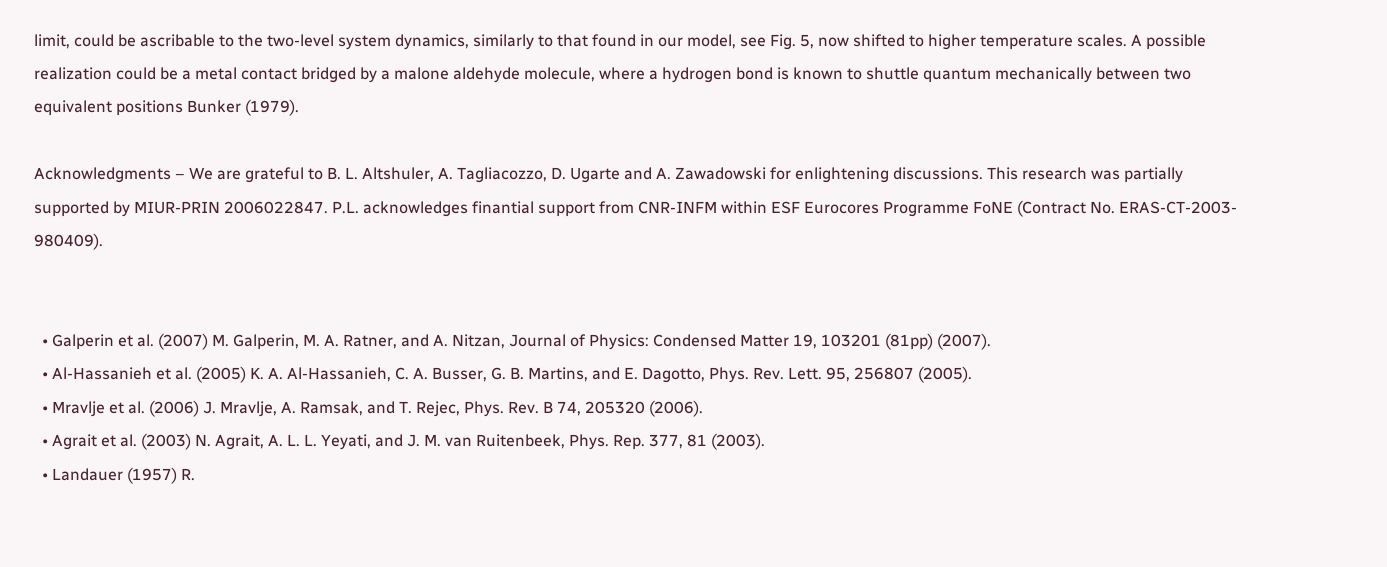limit, could be ascribable to the two-level system dynamics, similarly to that found in our model, see Fig. 5, now shifted to higher temperature scales. A possible realization could be a metal contact bridged by a malone aldehyde molecule, where a hydrogen bond is known to shuttle quantum mechanically between two equivalent positions Bunker (1979).

Acknowledgments – We are grateful to B. L. Altshuler, A. Tagliacozzo, D. Ugarte and A. Zawadowski for enlightening discussions. This research was partially supported by MIUR-PRIN 2006022847. P.L. acknowledges finantial support from CNR-INFM within ESF Eurocores Programme FoNE (Contract No. ERAS-CT-2003- 980409).


  • Galperin et al. (2007) M. Galperin, M. A. Ratner, and A. Nitzan, Journal of Physics: Condensed Matter 19, 103201 (81pp) (2007).
  • Al-Hassanieh et al. (2005) K. A. Al-Hassanieh, C. A. Busser, G. B. Martins, and E. Dagotto, Phys. Rev. Lett. 95, 256807 (2005).
  • Mravlje et al. (2006) J. Mravlje, A. Ramsak, and T. Rejec, Phys. Rev. B 74, 205320 (2006).
  • Agrait et al. (2003) N. Agrait, A. L. L. Yeyati, and J. M. van Ruitenbeek, Phys. Rep. 377, 81 (2003).
  • Landauer (1957) R.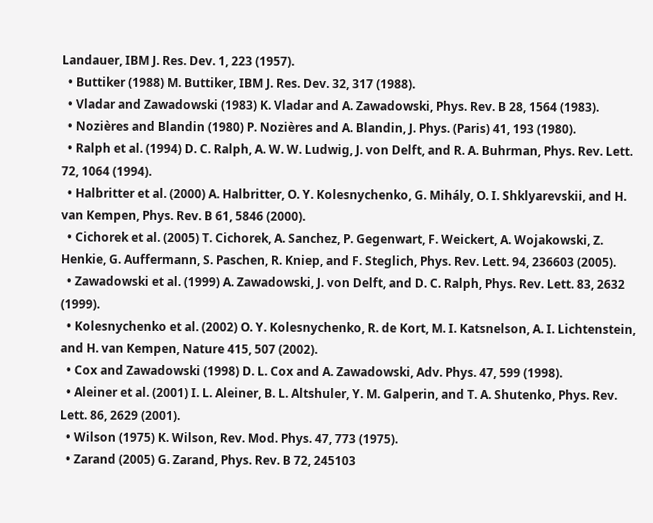Landauer, IBM J. Res. Dev. 1, 223 (1957).
  • Buttiker (1988) M. Buttiker, IBM J. Res. Dev. 32, 317 (1988).
  • Vladar and Zawadowski (1983) K. Vladar and A. Zawadowski, Phys. Rev. B 28, 1564 (1983).
  • Nozières and Blandin (1980) P. Nozières and A. Blandin, J. Phys. (Paris) 41, 193 (1980).
  • Ralph et al. (1994) D. C. Ralph, A. W. W. Ludwig, J. von Delft, and R. A. Buhrman, Phys. Rev. Lett. 72, 1064 (1994).
  • Halbritter et al. (2000) A. Halbritter, O. Y. Kolesnychenko, G. Mihály, O. I. Shklyarevskii, and H. van Kempen, Phys. Rev. B 61, 5846 (2000).
  • Cichorek et al. (2005) T. Cichorek, A. Sanchez, P. Gegenwart, F. Weickert, A. Wojakowski, Z. Henkie, G. Auffermann, S. Paschen, R. Kniep, and F. Steglich, Phys. Rev. Lett. 94, 236603 (2005).
  • Zawadowski et al. (1999) A. Zawadowski, J. von Delft, and D. C. Ralph, Phys. Rev. Lett. 83, 2632 (1999).
  • Kolesnychenko et al. (2002) O. Y. Kolesnychenko, R. de Kort, M. I. Katsnelson, A. I. Lichtenstein, and H. van Kempen, Nature 415, 507 (2002).
  • Cox and Zawadowski (1998) D. L. Cox and A. Zawadowski, Adv. Phys. 47, 599 (1998).
  • Aleiner et al. (2001) I. L. Aleiner, B. L. Altshuler, Y. M. Galperin, and T. A. Shutenko, Phys. Rev. Lett. 86, 2629 (2001).
  • Wilson (1975) K. Wilson, Rev. Mod. Phys. 47, 773 (1975).
  • Zarand (2005) G. Zarand, Phys. Rev. B 72, 245103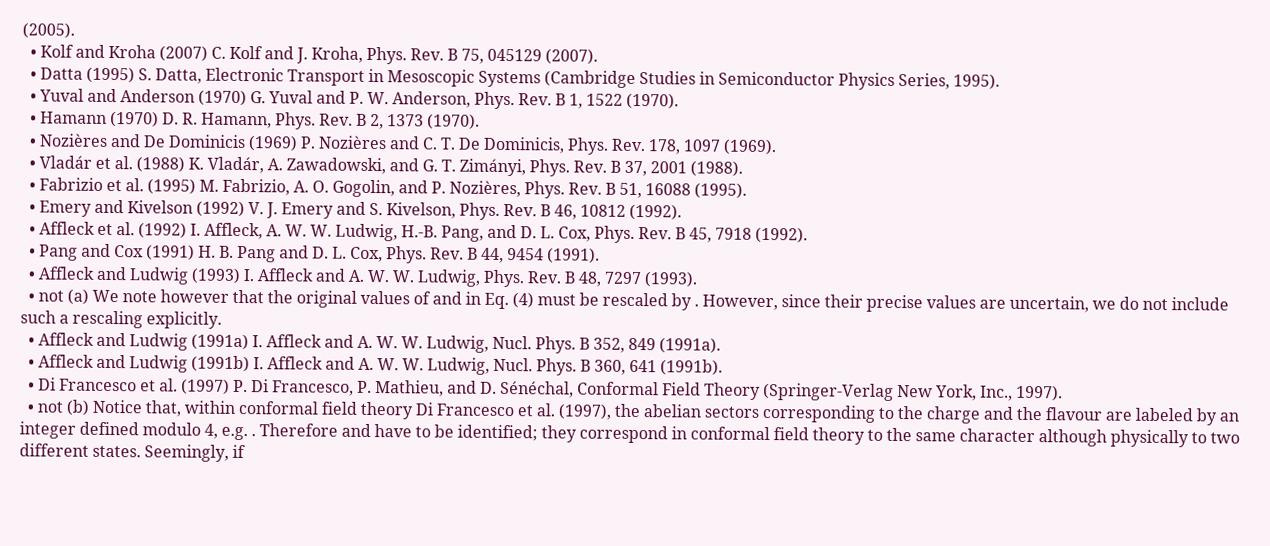(2005).
  • Kolf and Kroha (2007) C. Kolf and J. Kroha, Phys. Rev. B 75, 045129 (2007).
  • Datta (1995) S. Datta, Electronic Transport in Mesoscopic Systems (Cambridge Studies in Semiconductor Physics Series, 1995).
  • Yuval and Anderson (1970) G. Yuval and P. W. Anderson, Phys. Rev. B 1, 1522 (1970).
  • Hamann (1970) D. R. Hamann, Phys. Rev. B 2, 1373 (1970).
  • Nozières and De Dominicis (1969) P. Nozières and C. T. De Dominicis, Phys. Rev. 178, 1097 (1969).
  • Vladár et al. (1988) K. Vladár, A. Zawadowski, and G. T. Zimányi, Phys. Rev. B 37, 2001 (1988).
  • Fabrizio et al. (1995) M. Fabrizio, A. O. Gogolin, and P. Nozières, Phys. Rev. B 51, 16088 (1995).
  • Emery and Kivelson (1992) V. J. Emery and S. Kivelson, Phys. Rev. B 46, 10812 (1992).
  • Affleck et al. (1992) I. Affleck, A. W. W. Ludwig, H.-B. Pang, and D. L. Cox, Phys. Rev. B 45, 7918 (1992).
  • Pang and Cox (1991) H. B. Pang and D. L. Cox, Phys. Rev. B 44, 9454 (1991).
  • Affleck and Ludwig (1993) I. Affleck and A. W. W. Ludwig, Phys. Rev. B 48, 7297 (1993).
  • not (a) We note however that the original values of and in Eq. (4) must be rescaled by . However, since their precise values are uncertain, we do not include such a rescaling explicitly.
  • Affleck and Ludwig (1991a) I. Affleck and A. W. W. Ludwig, Nucl. Phys. B 352, 849 (1991a).
  • Affleck and Ludwig (1991b) I. Affleck and A. W. W. Ludwig, Nucl. Phys. B 360, 641 (1991b).
  • Di Francesco et al. (1997) P. Di Francesco, P. Mathieu, and D. Sénéchal, Conformal Field Theory (Springer-Verlag New York, Inc., 1997).
  • not (b) Notice that, within conformal field theory Di Francesco et al. (1997), the abelian sectors corresponding to the charge and the flavour are labeled by an integer defined modulo 4, e.g. . Therefore and have to be identified; they correspond in conformal field theory to the same character although physically to two different states. Seemingly, if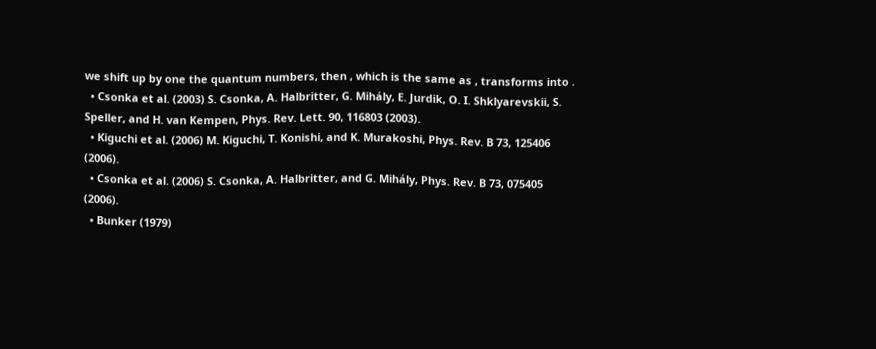we shift up by one the quantum numbers, then , which is the same as , transforms into .
  • Csonka et al. (2003) S. Csonka, A. Halbritter, G. Mihály, E. Jurdik, O. I. Shklyarevskii, S. Speller, and H. van Kempen, Phys. Rev. Lett. 90, 116803 (2003).
  • Kiguchi et al. (2006) M. Kiguchi, T. Konishi, and K. Murakoshi, Phys. Rev. B 73, 125406 (2006).
  • Csonka et al. (2006) S. Csonka, A. Halbritter, and G. Mihály, Phys. Rev. B 73, 075405 (2006).
  • Bunker (1979)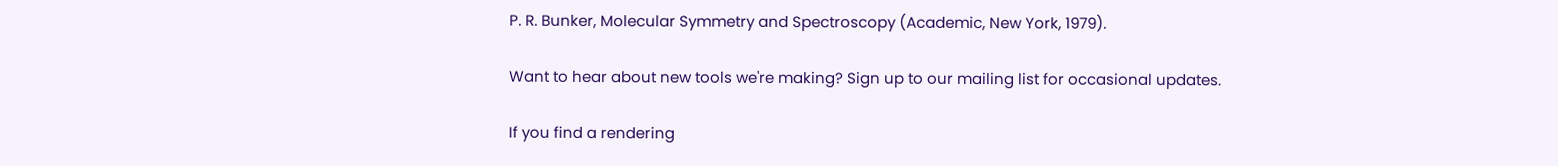P. R. Bunker, Molecular Symmetry and Spectroscopy (Academic, New York, 1979).

Want to hear about new tools we're making? Sign up to our mailing list for occasional updates.

If you find a rendering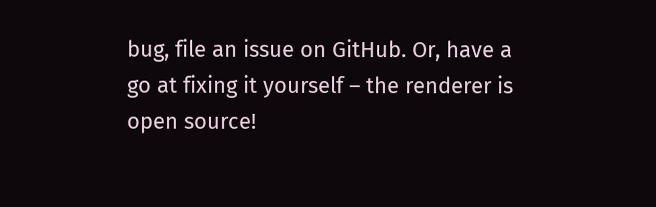bug, file an issue on GitHub. Or, have a go at fixing it yourself – the renderer is open source!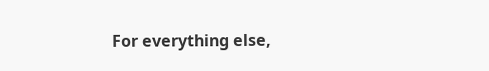For everything else,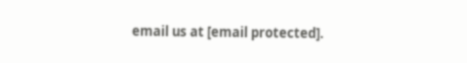email us at [email protected].